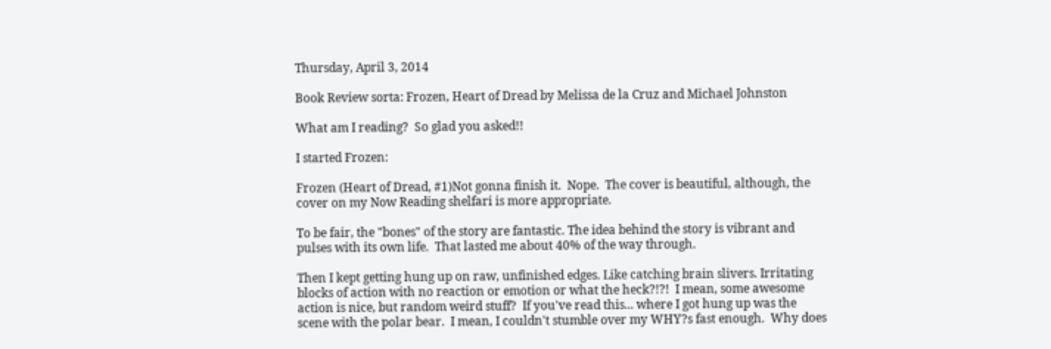Thursday, April 3, 2014

Book Review sorta: Frozen, Heart of Dread by Melissa de la Cruz and Michael Johnston

What am I reading?  So glad you asked!!

I started Frozen:

Frozen (Heart of Dread, #1)Not gonna finish it.  Nope.  The cover is beautiful, although, the cover on my Now Reading shelfari is more appropriate.

To be fair, the "bones" of the story are fantastic. The idea behind the story is vibrant and pulses with its own life.  That lasted me about 40% of the way through.

Then I kept getting hung up on raw, unfinished edges. Like catching brain slivers. Irritating blocks of action with no reaction or emotion or what the heck?!?!  I mean, some awesome action is nice, but random weird stuff?  If you've read this... where I got hung up was the scene with the polar bear.  I mean, I couldn't stumble over my WHY?s fast enough.  Why does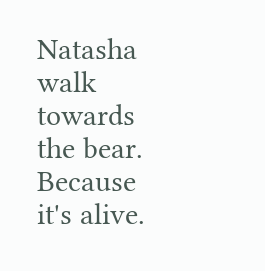Natasha walk towards the bear. Because it's alive.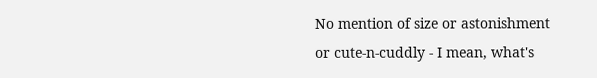No mention of size or astonishment or cute-n-cuddly - I mean, what's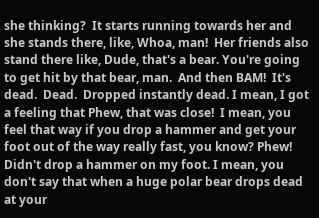she thinking?  It starts running towards her and she stands there, like, Whoa, man!  Her friends also stand there like, Dude, that's a bear. You're going to get hit by that bear, man.  And then BAM!  It's dead.  Dead.  Dropped instantly dead. I mean, I got a feeling that Phew, that was close!  I mean, you feel that way if you drop a hammer and get your foot out of the way really fast, you know? Phew!  Didn't drop a hammer on my foot. I mean, you don't say that when a huge polar bear drops dead at your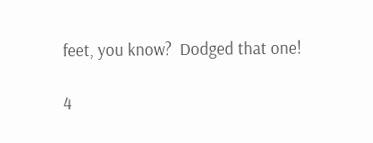feet, you know?  Dodged that one!

4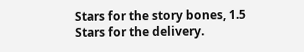Stars for the story bones, 1.5 Stars for the delivery.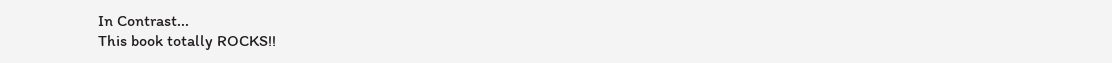In Contrast...
This book totally ROCKS!!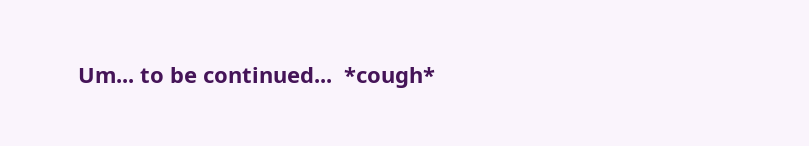Um... to be continued...  *cough*